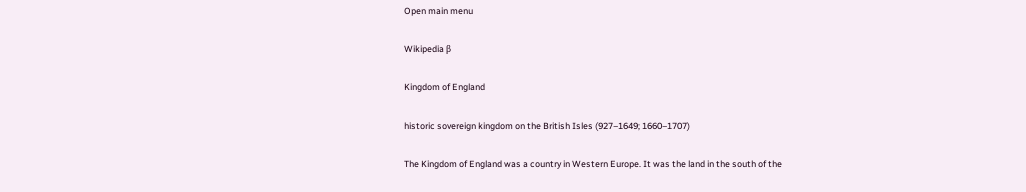Open main menu

Wikipedia β

Kingdom of England

historic sovereign kingdom on the British Isles (927–1649; 1660–1707)

The Kingdom of England was a country in Western Europe. It was the land in the south of the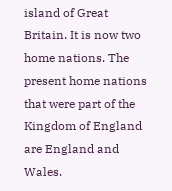island of Great Britain. It is now two home nations. The present home nations that were part of the Kingdom of England are England and Wales.